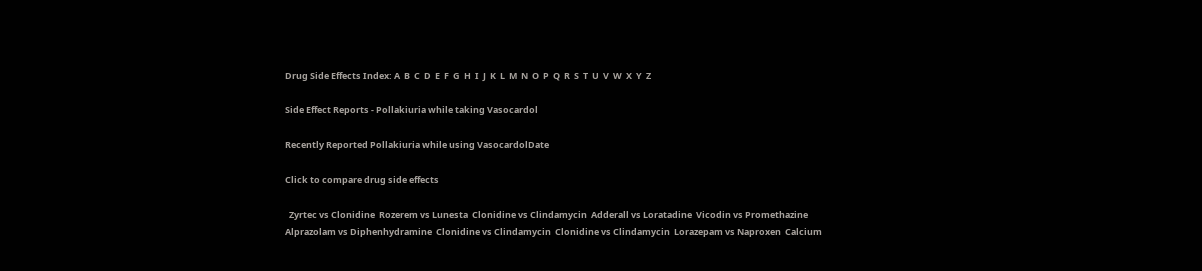Drug Side Effects Index: A  B  C  D  E  F  G  H  I  J  K  L  M  N  O  P  Q  R  S  T  U  V  W  X  Y  Z

Side Effect Reports - Pollakiuria while taking Vasocardol

Recently Reported Pollakiuria while using VasocardolDate

Click to compare drug side effects

  Zyrtec vs Clonidine  Rozerem vs Lunesta  Clonidine vs Clindamycin  Adderall vs Loratadine  Vicodin vs Promethazine  Alprazolam vs Diphenhydramine  Clonidine vs Clindamycin  Clonidine vs Clindamycin  Lorazepam vs Naproxen  Calcium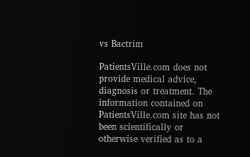vs Bactrim

PatientsVille.com does not provide medical advice, diagnosis or treatment. The information contained on PatientsVille.com site has not been scientifically or otherwise verified as to a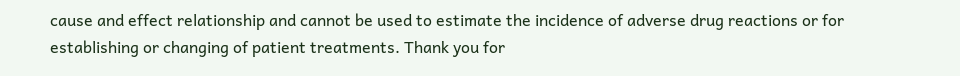cause and effect relationship and cannot be used to estimate the incidence of adverse drug reactions or for establishing or changing of patient treatments. Thank you for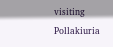visiting Pollakiuria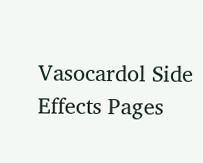Vasocardol Side Effects Pages